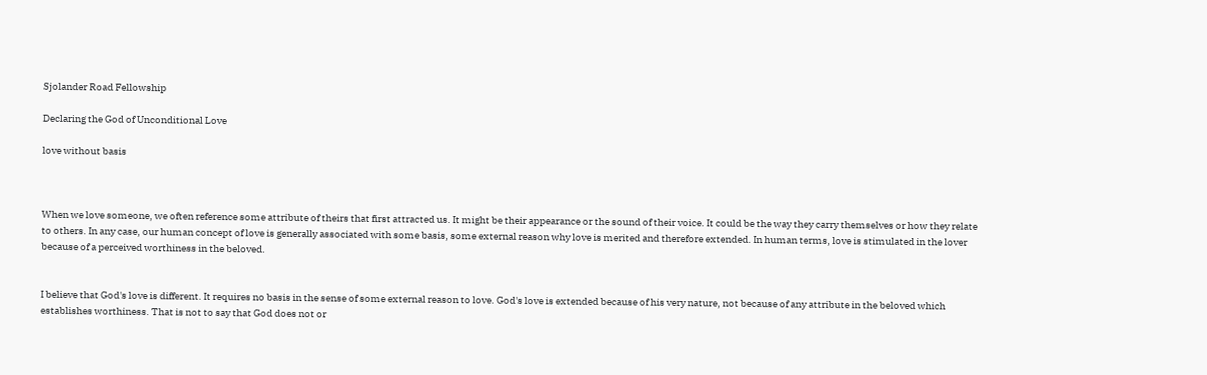Sjolander Road Fellowship

Declaring the God of Unconditional Love

love without basis



When we love someone, we often reference some attribute of theirs that first attracted us. It might be their appearance or the sound of their voice. It could be the way they carry themselves or how they relate to others. In any case, our human concept of love is generally associated with some basis, some external reason why love is merited and therefore extended. In human terms, love is stimulated in the lover because of a perceived worthiness in the beloved.


I believe that God's love is different. It requires no basis in the sense of some external reason to love. God's love is extended because of his very nature, not because of any attribute in the beloved which establishes worthiness. That is not to say that God does not or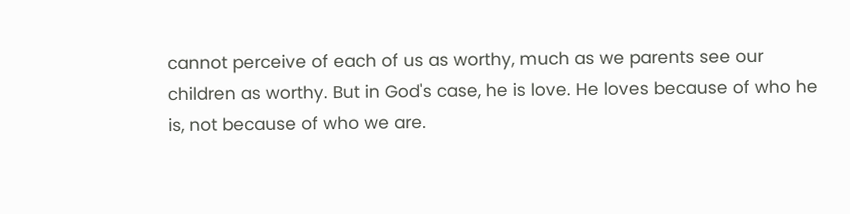cannot perceive of each of us as worthy, much as we parents see our children as worthy. But in God's case, he is love. He loves because of who he is, not because of who we are.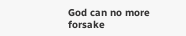God can no more forsake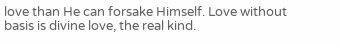love than He can forsake Himself. Love without basis is divine love, the real kind.